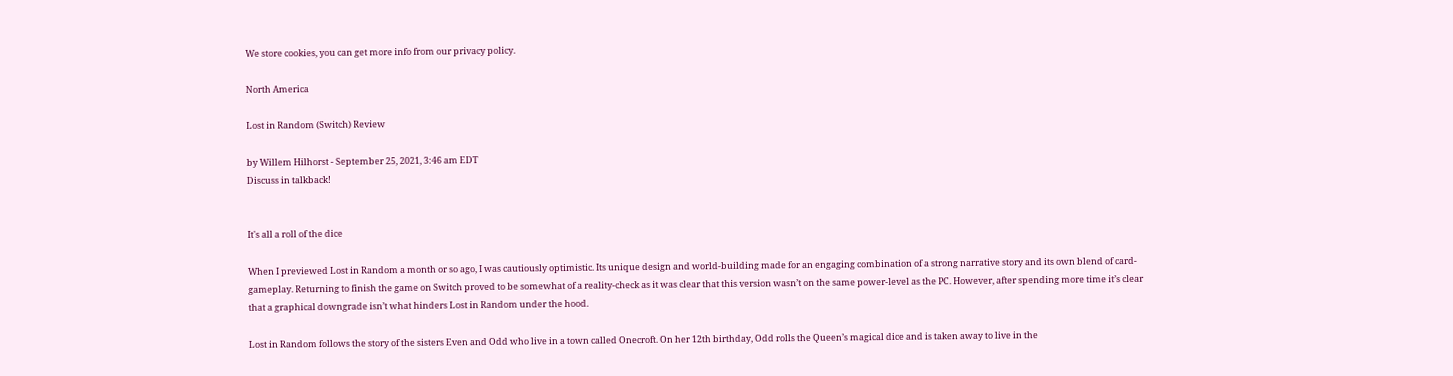We store cookies, you can get more info from our privacy policy.

North America

Lost in Random (Switch) Review

by Willem Hilhorst - September 25, 2021, 3:46 am EDT
Discuss in talkback!


It's all a roll of the dice

When I previewed Lost in Random a month or so ago, I was cautiously optimistic. Its unique design and world-building made for an engaging combination of a strong narrative story and its own blend of card-gameplay. Returning to finish the game on Switch proved to be somewhat of a reality-check as it was clear that this version wasn’t on the same power-level as the PC. However, after spending more time it’s clear that a graphical downgrade isn’t what hinders Lost in Random under the hood.

Lost in Random follows the story of the sisters Even and Odd who live in a town called Onecroft. On her 12th birthday, Odd rolls the Queen’s magical dice and is taken away to live in the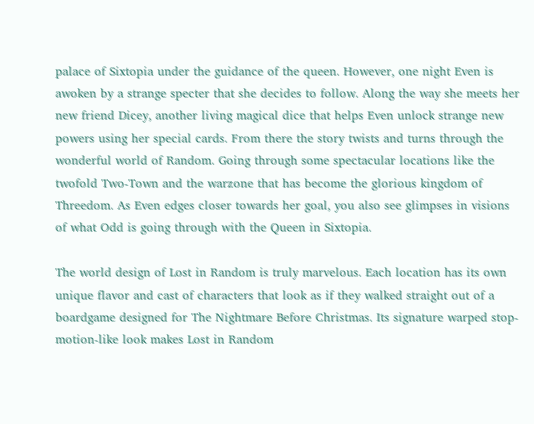palace of Sixtopia under the guidance of the queen. However, one night Even is awoken by a strange specter that she decides to follow. Along the way she meets her new friend Dicey, another living magical dice that helps Even unlock strange new powers using her special cards. From there the story twists and turns through the wonderful world of Random. Going through some spectacular locations like the twofold Two-Town and the warzone that has become the glorious kingdom of Threedom. As Even edges closer towards her goal, you also see glimpses in visions of what Odd is going through with the Queen in Sixtopia.

The world design of Lost in Random is truly marvelous. Each location has its own unique flavor and cast of characters that look as if they walked straight out of a boardgame designed for The Nightmare Before Christmas. Its signature warped stop-motion-like look makes Lost in Random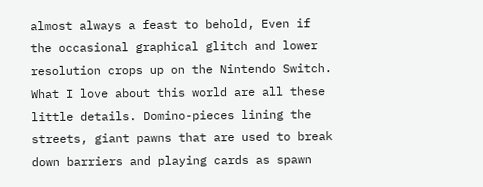almost always a feast to behold, Even if the occasional graphical glitch and lower resolution crops up on the Nintendo Switch. What I love about this world are all these little details. Domino-pieces lining the streets, giant pawns that are used to break down barriers and playing cards as spawn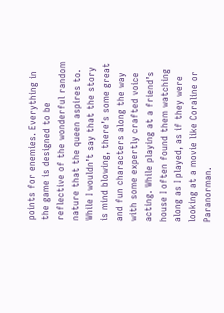points for enemies. Everything in the game is designed to be reflective of the wonderful random nature that the queen aspires to. While I wouldn’t say that the story is mind blowing, there’s some great and fun characters along the way with some expertly crafted voice acting. While playing at a friend’s house I often found them watching along as I played, as if they were looking at a movie like Coraline or Paranorman.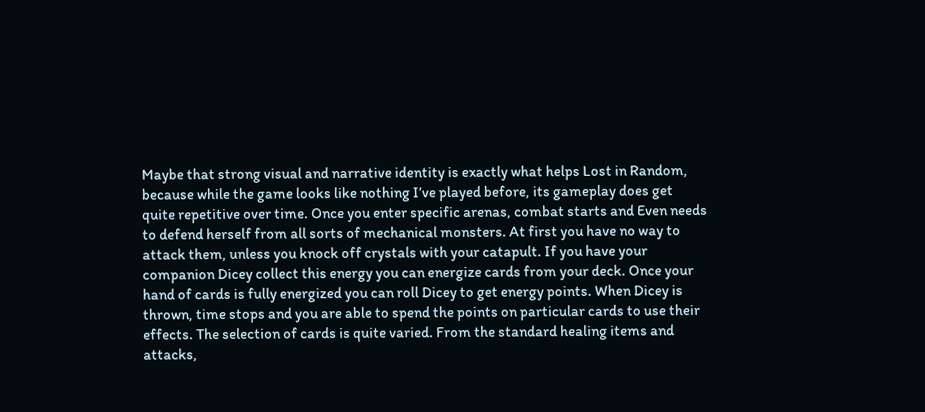Maybe that strong visual and narrative identity is exactly what helps Lost in Random, because while the game looks like nothing I’ve played before, its gameplay does get quite repetitive over time. Once you enter specific arenas, combat starts and Even needs to defend herself from all sorts of mechanical monsters. At first you have no way to attack them, unless you knock off crystals with your catapult. If you have your companion Dicey collect this energy you can energize cards from your deck. Once your hand of cards is fully energized you can roll Dicey to get energy points. When Dicey is thrown, time stops and you are able to spend the points on particular cards to use their effects. The selection of cards is quite varied. From the standard healing items and attacks,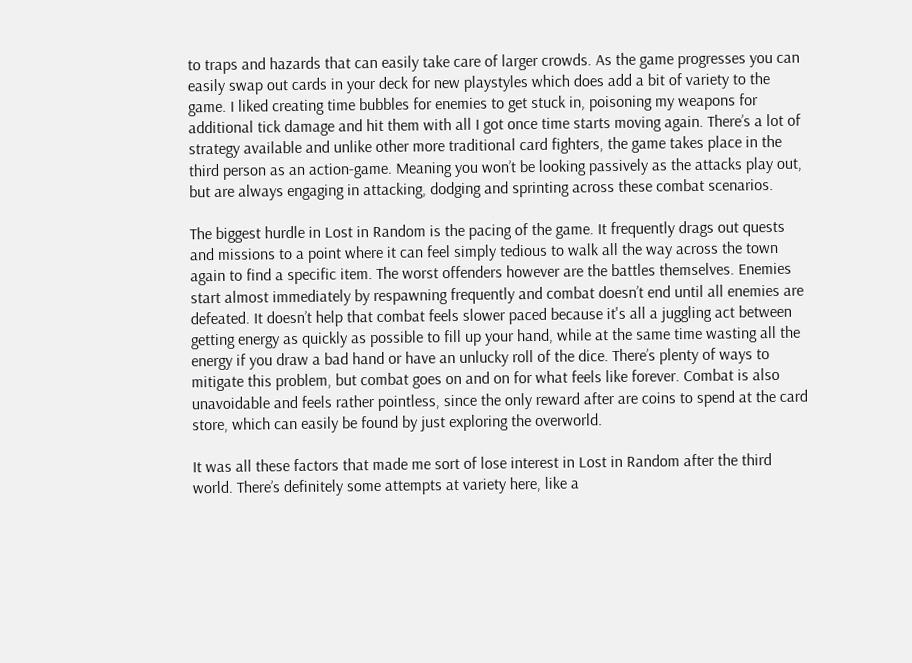to traps and hazards that can easily take care of larger crowds. As the game progresses you can easily swap out cards in your deck for new playstyles which does add a bit of variety to the game. I liked creating time bubbles for enemies to get stuck in, poisoning my weapons for additional tick damage and hit them with all I got once time starts moving again. There’s a lot of strategy available and unlike other more traditional card fighters, the game takes place in the third person as an action-game. Meaning you won’t be looking passively as the attacks play out, but are always engaging in attacking, dodging and sprinting across these combat scenarios.

The biggest hurdle in Lost in Random is the pacing of the game. It frequently drags out quests and missions to a point where it can feel simply tedious to walk all the way across the town again to find a specific item. The worst offenders however are the battles themselves. Enemies start almost immediately by respawning frequently and combat doesn’t end until all enemies are defeated. It doesn’t help that combat feels slower paced because it's all a juggling act between getting energy as quickly as possible to fill up your hand, while at the same time wasting all the energy if you draw a bad hand or have an unlucky roll of the dice. There’s plenty of ways to mitigate this problem, but combat goes on and on for what feels like forever. Combat is also unavoidable and feels rather pointless, since the only reward after are coins to spend at the card store, which can easily be found by just exploring the overworld.

It was all these factors that made me sort of lose interest in Lost in Random after the third world. There’s definitely some attempts at variety here, like a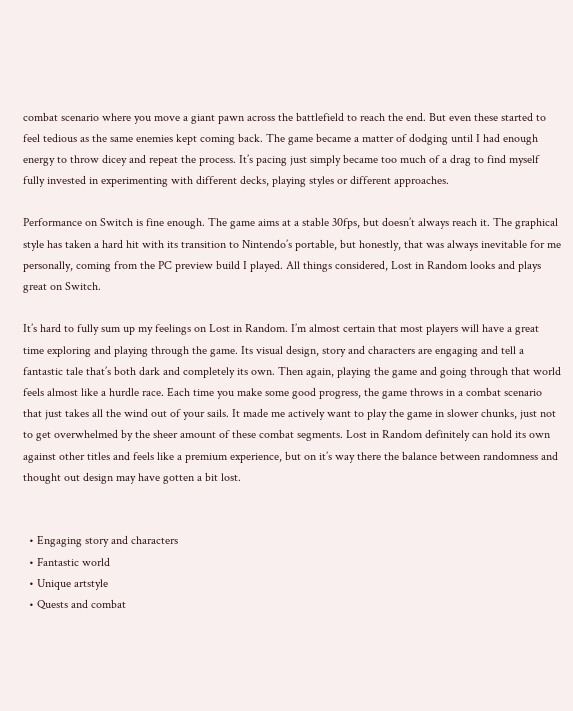combat scenario where you move a giant pawn across the battlefield to reach the end. But even these started to feel tedious as the same enemies kept coming back. The game became a matter of dodging until I had enough energy to throw dicey and repeat the process. It’s pacing just simply became too much of a drag to find myself fully invested in experimenting with different decks, playing styles or different approaches.

Performance on Switch is fine enough. The game aims at a stable 30fps, but doesn’t always reach it. The graphical style has taken a hard hit with its transition to Nintendo’s portable, but honestly, that was always inevitable for me personally, coming from the PC preview build I played. All things considered, Lost in Random looks and plays great on Switch.

It’s hard to fully sum up my feelings on Lost in Random. I’m almost certain that most players will have a great time exploring and playing through the game. Its visual design, story and characters are engaging and tell a fantastic tale that’s both dark and completely its own. Then again, playing the game and going through that world feels almost like a hurdle race. Each time you make some good progress, the game throws in a combat scenario that just takes all the wind out of your sails. It made me actively want to play the game in slower chunks, just not to get overwhelmed by the sheer amount of these combat segments. Lost in Random definitely can hold its own against other titles and feels like a premium experience, but on it’s way there the balance between randomness and thought out design may have gotten a bit lost.


  • Engaging story and characters
  • Fantastic world
  • Unique artstyle
  • Quests and combat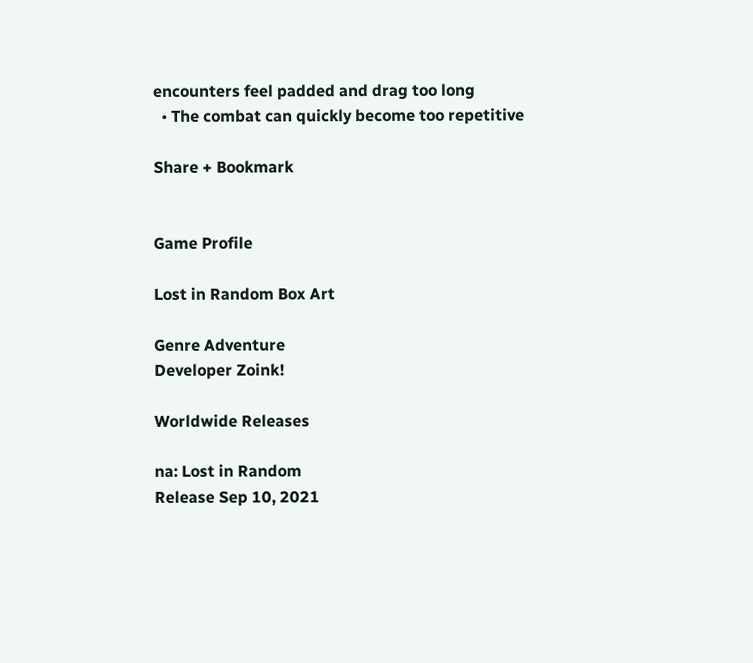encounters feel padded and drag too long
  • The combat can quickly become too repetitive

Share + Bookmark


Game Profile

Lost in Random Box Art

Genre Adventure
Developer Zoink!

Worldwide Releases

na: Lost in Random
Release Sep 10, 2021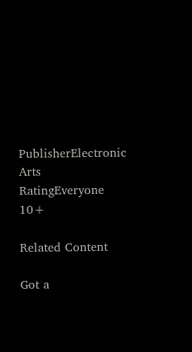PublisherElectronic Arts
RatingEveryone 10+

Related Content

Got a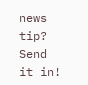news tip? Send it in!